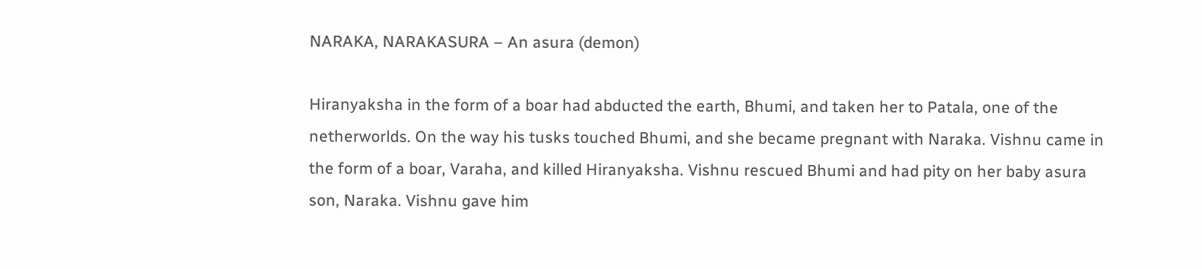NARAKA, NARAKASURA – An asura (demon)

Hiranyaksha in the form of a boar had abducted the earth, Bhumi, and taken her to Patala, one of the netherworlds. On the way his tusks touched Bhumi, and she became pregnant with Naraka. Vishnu came in the form of a boar, Varaha, and killed Hiranyaksha. Vishnu rescued Bhumi and had pity on her baby asura son, Naraka. Vishnu gave him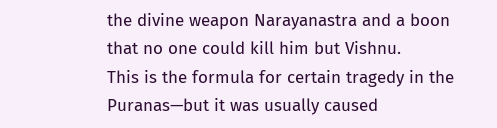the divine weapon Narayanastra and a boon that no one could kill him but Vishnu.
This is the formula for certain tragedy in the Puranas—but it was usually caused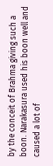by the conceit of Brahma giving such a boon. Narakasura used his boon well and caused a lot of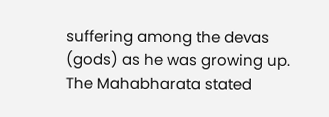suffering among the devas (gods) as he was growing up. The Mahabharata stated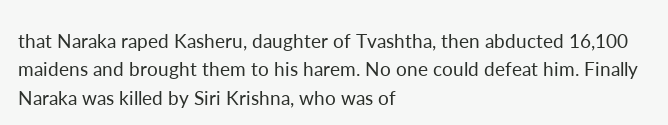that Naraka raped Kasheru, daughter of Tvashtha, then abducted 16,100 maidens and brought them to his harem. No one could defeat him. Finally Naraka was killed by Siri Krishna, who was of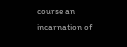course an incarnation of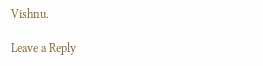Vishnu.

Leave a Reply